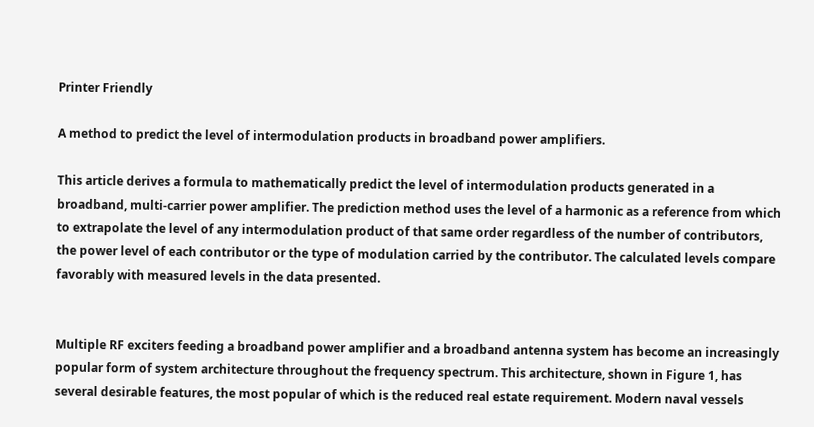Printer Friendly

A method to predict the level of intermodulation products in broadband power amplifiers.

This article derives a formula to mathematically predict the level of intermodulation products generated in a broadband, multi-carrier power amplifier. The prediction method uses the level of a harmonic as a reference from which to extrapolate the level of any intermodulation product of that same order regardless of the number of contributors, the power level of each contributor or the type of modulation carried by the contributor. The calculated levels compare favorably with measured levels in the data presented.


Multiple RF exciters feeding a broadband power amplifier and a broadband antenna system has become an increasingly popular form of system architecture throughout the frequency spectrum. This architecture, shown in Figure 1, has several desirable features, the most popular of which is the reduced real estate requirement. Modern naval vessels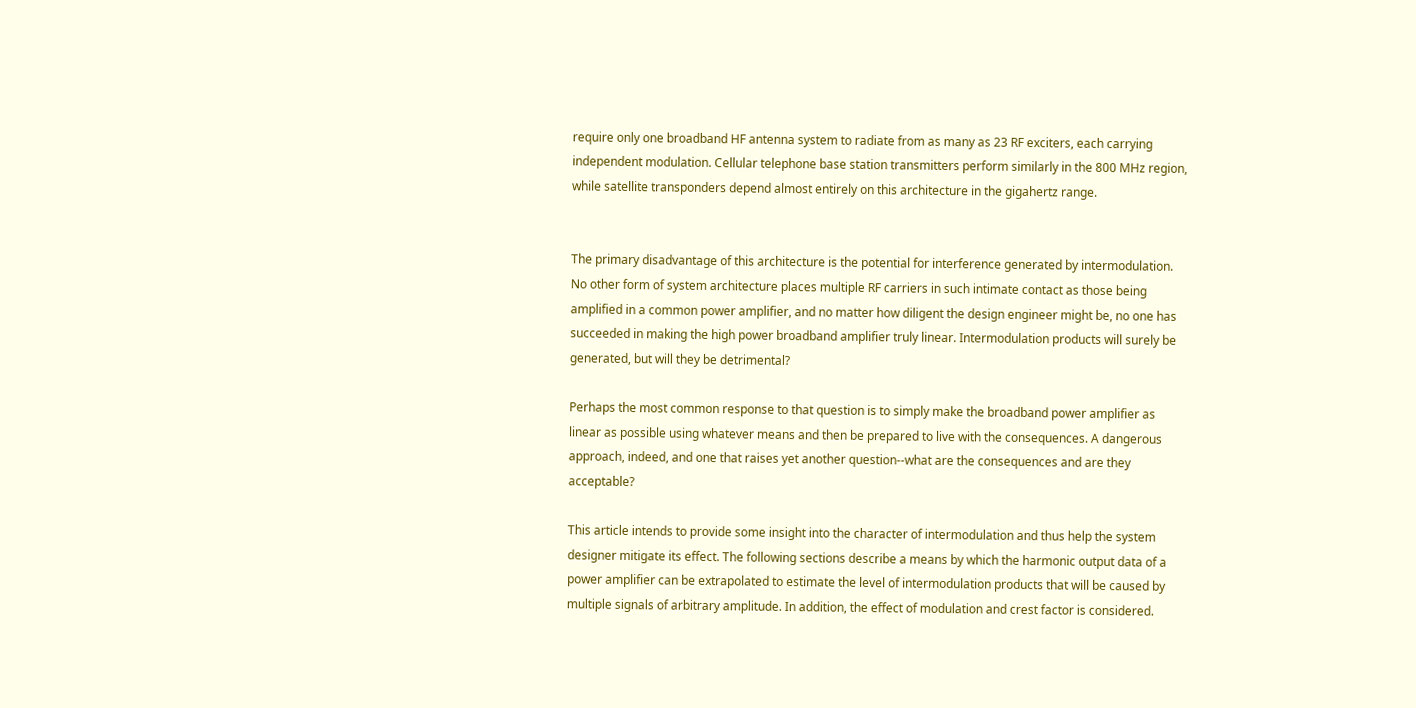require only one broadband HF antenna system to radiate from as many as 23 RF exciters, each carrying independent modulation. Cellular telephone base station transmitters perform similarly in the 800 MHz region, while satellite transponders depend almost entirely on this architecture in the gigahertz range.


The primary disadvantage of this architecture is the potential for interference generated by intermodulation. No other form of system architecture places multiple RF carriers in such intimate contact as those being amplified in a common power amplifier, and no matter how diligent the design engineer might be, no one has succeeded in making the high power broadband amplifier truly linear. Intermodulation products will surely be generated, but will they be detrimental?

Perhaps the most common response to that question is to simply make the broadband power amplifier as linear as possible using whatever means and then be prepared to live with the consequences. A dangerous approach, indeed, and one that raises yet another question--what are the consequences and are they acceptable?

This article intends to provide some insight into the character of intermodulation and thus help the system designer mitigate its effect. The following sections describe a means by which the harmonic output data of a power amplifier can be extrapolated to estimate the level of intermodulation products that will be caused by multiple signals of arbitrary amplitude. In addition, the effect of modulation and crest factor is considered.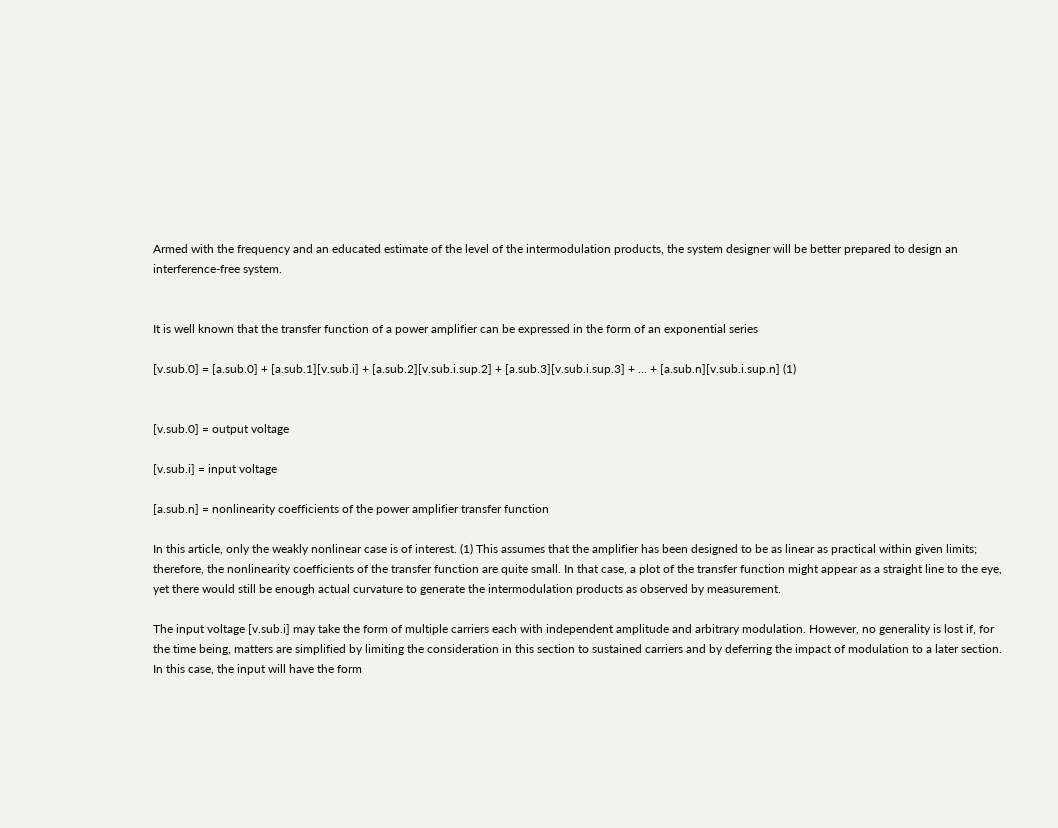Armed with the frequency and an educated estimate of the level of the intermodulation products, the system designer will be better prepared to design an interference-free system.


It is well known that the transfer function of a power amplifier can be expressed in the form of an exponential series

[v.sub.0] = [a.sub.0] + [a.sub.1][v.sub.i] + [a.sub.2][v.sub.i.sup.2] + [a.sub.3][v.sub.i.sup.3] + ... + [a.sub.n][v.sub.i.sup.n] (1)


[v.sub.0] = output voltage

[v.sub.i] = input voltage

[a.sub.n] = nonlinearity coefficients of the power amplifier transfer function

In this article, only the weakly nonlinear case is of interest. (1) This assumes that the amplifier has been designed to be as linear as practical within given limits; therefore, the nonlinearity coefficients of the transfer function are quite small. In that case, a plot of the transfer function might appear as a straight line to the eye, yet there would still be enough actual curvature to generate the intermodulation products as observed by measurement.

The input voltage [v.sub.i] may take the form of multiple carriers each with independent amplitude and arbitrary modulation. However, no generality is lost if, for the time being, matters are simplified by limiting the consideration in this section to sustained carriers and by deferring the impact of modulation to a later section. In this case, the input will have the form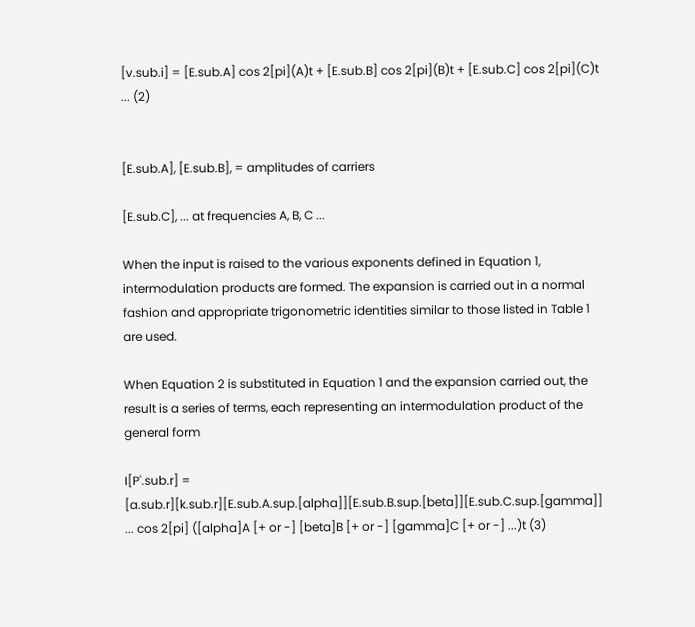[v.sub.i] = [E.sub.A] cos 2[pi](A)t + [E.sub.B] cos 2[pi](B)t + [E.sub.C] cos 2[pi](C)t ... (2)


[E.sub.A], [E.sub.B], = amplitudes of carriers

[E.sub.C], ... at frequencies A, B, C ...

When the input is raised to the various exponents defined in Equation 1, intermodulation products are formed. The expansion is carried out in a normal fashion and appropriate trigonometric identities similar to those listed in Table 1 are used.

When Equation 2 is substituted in Equation 1 and the expansion carried out, the result is a series of terms, each representing an intermodulation product of the general form

I[P'.sub.r] = [a.sub.r][k.sub.r][E.sub.A.sup.[alpha]][E.sub.B.sup.[beta]][E.sub.C.sup.[gamma]] ... cos 2[pi] ([alpha]A [+ or -] [beta]B [+ or -] [gamma]C [+ or -] ...)t (3)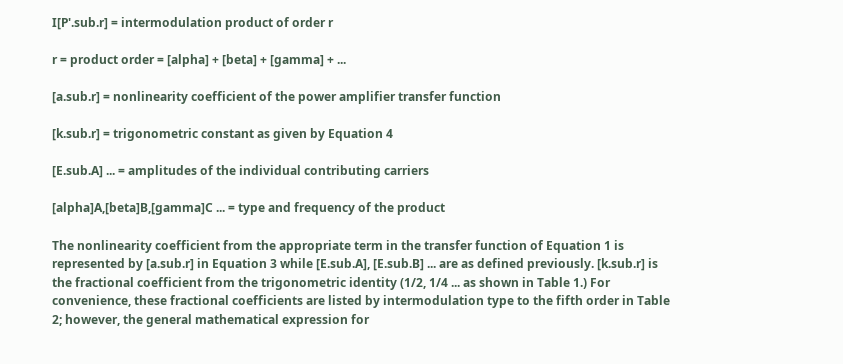I[P'.sub.r] = intermodulation product of order r

r = product order = [alpha] + [beta] + [gamma] + ...

[a.sub.r] = nonlinearity coefficient of the power amplifier transfer function

[k.sub.r] = trigonometric constant as given by Equation 4

[E.sub.A] ... = amplitudes of the individual contributing carriers

[alpha]A,[beta]B,[gamma]C ... = type and frequency of the product

The nonlinearity coefficient from the appropriate term in the transfer function of Equation 1 is represented by [a.sub.r] in Equation 3 while [E.sub.A], [E.sub.B] ... are as defined previously. [k.sub.r] is the fractional coefficient from the trigonometric identity (1/2, 1/4 ... as shown in Table 1.) For convenience, these fractional coefficients are listed by intermodulation type to the fifth order in Table 2; however, the general mathematical expression for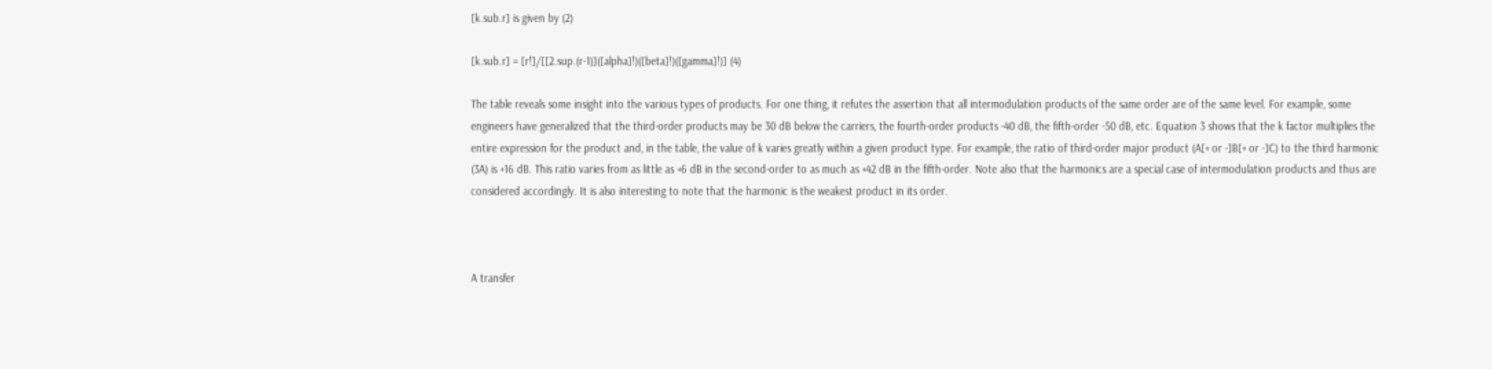[k.sub.r] is given by (2)

[k.sub.r] = [r!]/[[2.sup.(r-1)]([alpha]!)([beta]!)([gamma]!)] (4)

The table reveals some insight into the various types of products. For one thing, it refutes the assertion that all intermodulation products of the same order are of the same level. For example, some engineers have generalized that the third-order products may be 30 dB below the carriers, the fourth-order products -40 dB, the fifth-order -50 dB, etc. Equation 3 shows that the k factor multiplies the entire expression for the product and, in the table, the value of k varies greatly within a given product type. For example, the ratio of third-order major product (A[+ or -]B[+ or -]C) to the third harmonic (3A) is +16 dB. This ratio varies from as little as +6 dB in the second-order to as much as +42 dB in the fifth-order. Note also that the harmonics are a special case of intermodulation products and thus are considered accordingly. It is also interesting to note that the harmonic is the weakest product in its order.



A transfer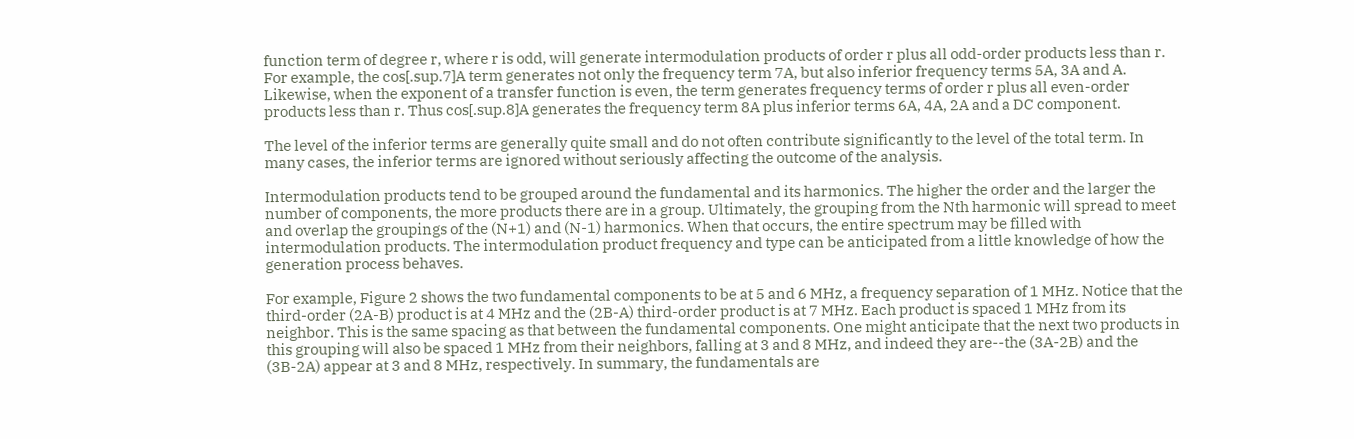function term of degree r, where r is odd, will generate intermodulation products of order r plus all odd-order products less than r. For example, the cos[.sup.7]A term generates not only the frequency term 7A, but also inferior frequency terms 5A, 3A and A. Likewise, when the exponent of a transfer function is even, the term generates frequency terms of order r plus all even-order products less than r. Thus cos[.sup.8]A generates the frequency term 8A plus inferior terms 6A, 4A, 2A and a DC component.

The level of the inferior terms are generally quite small and do not often contribute significantly to the level of the total term. In many cases, the inferior terms are ignored without seriously affecting the outcome of the analysis.

Intermodulation products tend to be grouped around the fundamental and its harmonics. The higher the order and the larger the number of components, the more products there are in a group. Ultimately, the grouping from the Nth harmonic will spread to meet and overlap the groupings of the (N+1) and (N-1) harmonics. When that occurs, the entire spectrum may be filled with intermodulation products. The intermodulation product frequency and type can be anticipated from a little knowledge of how the generation process behaves.

For example, Figure 2 shows the two fundamental components to be at 5 and 6 MHz, a frequency separation of 1 MHz. Notice that the third-order (2A-B) product is at 4 MHz and the (2B-A) third-order product is at 7 MHz. Each product is spaced 1 MHz from its neighbor. This is the same spacing as that between the fundamental components. One might anticipate that the next two products in this grouping will also be spaced 1 MHz from their neighbors, falling at 3 and 8 MHz, and indeed they are--the (3A-2B) and the (3B-2A) appear at 3 and 8 MHz, respectively. In summary, the fundamentals are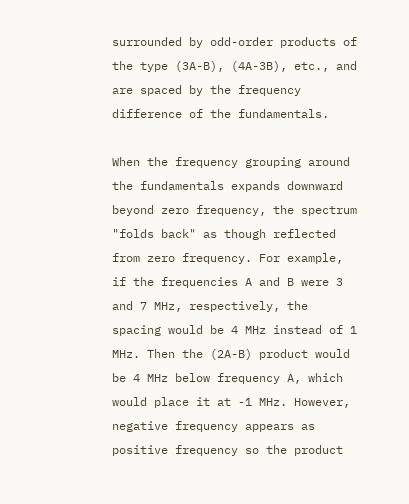surrounded by odd-order products of the type (3A-B), (4A-3B), etc., and are spaced by the frequency difference of the fundamentals.

When the frequency grouping around the fundamentals expands downward beyond zero frequency, the spectrum "folds back" as though reflected from zero frequency. For example, if the frequencies A and B were 3 and 7 MHz, respectively, the spacing would be 4 MHz instead of 1 MHz. Then the (2A-B) product would be 4 MHz below frequency A, which would place it at -1 MHz. However, negative frequency appears as positive frequency so the product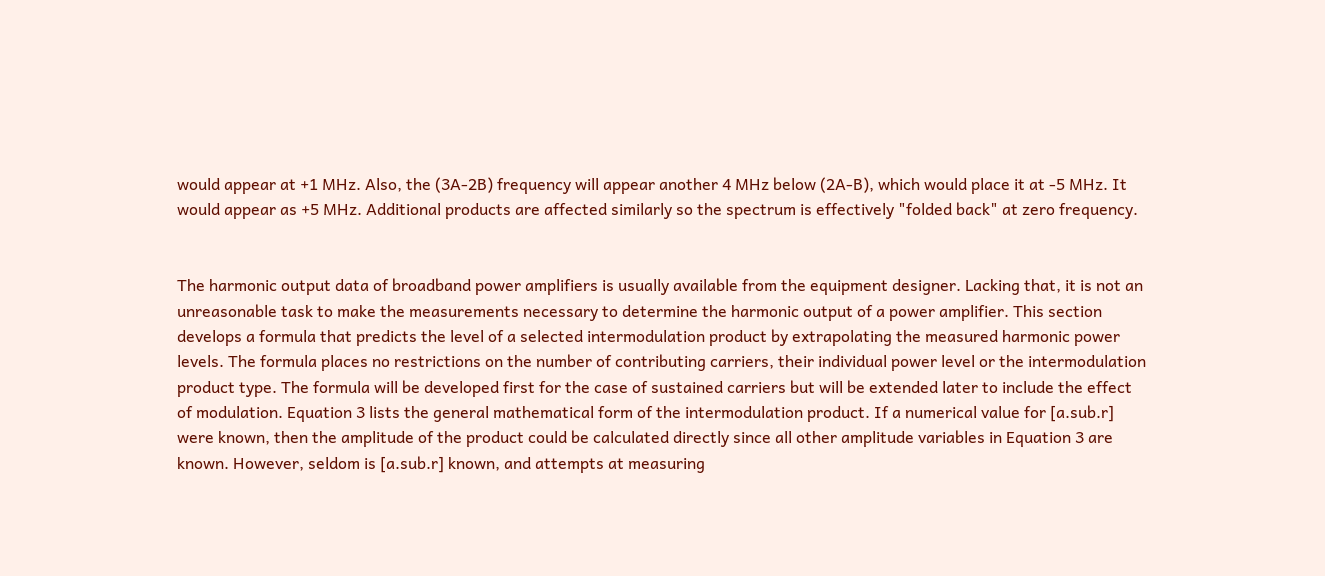would appear at +1 MHz. Also, the (3A-2B) frequency will appear another 4 MHz below (2A-B), which would place it at -5 MHz. It would appear as +5 MHz. Additional products are affected similarly so the spectrum is effectively "folded back" at zero frequency.


The harmonic output data of broadband power amplifiers is usually available from the equipment designer. Lacking that, it is not an unreasonable task to make the measurements necessary to determine the harmonic output of a power amplifier. This section develops a formula that predicts the level of a selected intermodulation product by extrapolating the measured harmonic power levels. The formula places no restrictions on the number of contributing carriers, their individual power level or the intermodulation product type. The formula will be developed first for the case of sustained carriers but will be extended later to include the effect of modulation. Equation 3 lists the general mathematical form of the intermodulation product. If a numerical value for [a.sub.r] were known, then the amplitude of the product could be calculated directly since all other amplitude variables in Equation 3 are known. However, seldom is [a.sub.r] known, and attempts at measuring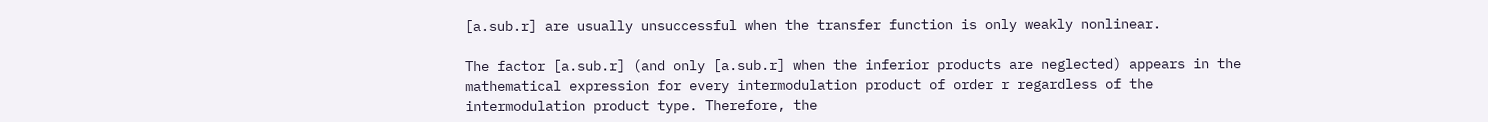[a.sub.r] are usually unsuccessful when the transfer function is only weakly nonlinear.

The factor [a.sub.r] (and only [a.sub.r] when the inferior products are neglected) appears in the mathematical expression for every intermodulation product of order r regardless of the intermodulation product type. Therefore, the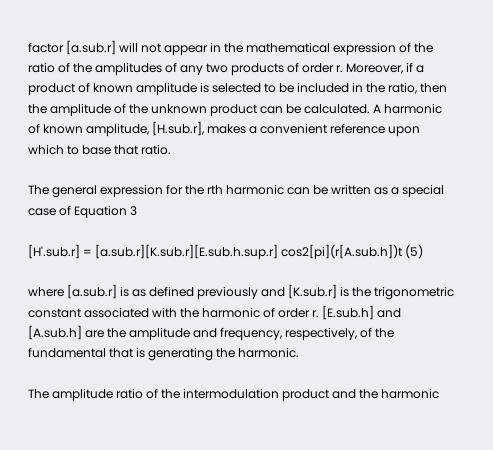factor [a.sub.r] will not appear in the mathematical expression of the ratio of the amplitudes of any two products of order r. Moreover, if a product of known amplitude is selected to be included in the ratio, then the amplitude of the unknown product can be calculated. A harmonic of known amplitude, [H.sub.r], makes a convenient reference upon which to base that ratio.

The general expression for the rth harmonic can be written as a special case of Equation 3

[H'.sub.r] = [a.sub.r][K.sub.r][E.sub.h.sup.r] cos2[pi](r[A.sub.h])t (5)

where [a.sub.r] is as defined previously and [K.sub.r] is the trigonometric constant associated with the harmonic of order r. [E.sub.h] and [A.sub.h] are the amplitude and frequency, respectively, of the fundamental that is generating the harmonic.

The amplitude ratio of the intermodulation product and the harmonic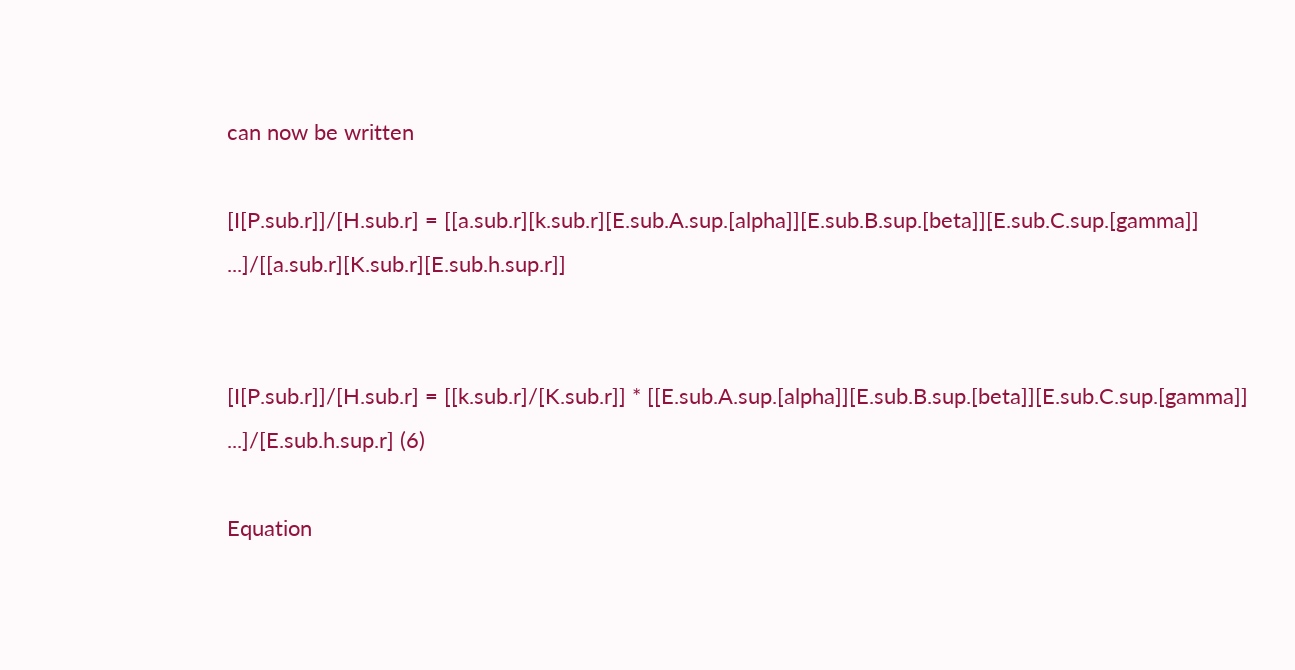can now be written

[I[P.sub.r]]/[H.sub.r] = [[a.sub.r][k.sub.r][E.sub.A.sup.[alpha]][E.sub.B.sup.[beta]][E.sub.C.sup.[gamma]] ...]/[[a.sub.r][K.sub.r][E.sub.h.sup.r]]


[I[P.sub.r]]/[H.sub.r] = [[k.sub.r]/[K.sub.r]] * [[E.sub.A.sup.[alpha]][E.sub.B.sup.[beta]][E.sub.C.sup.[gamma]] ...]/[E.sub.h.sup.r] (6)

Equation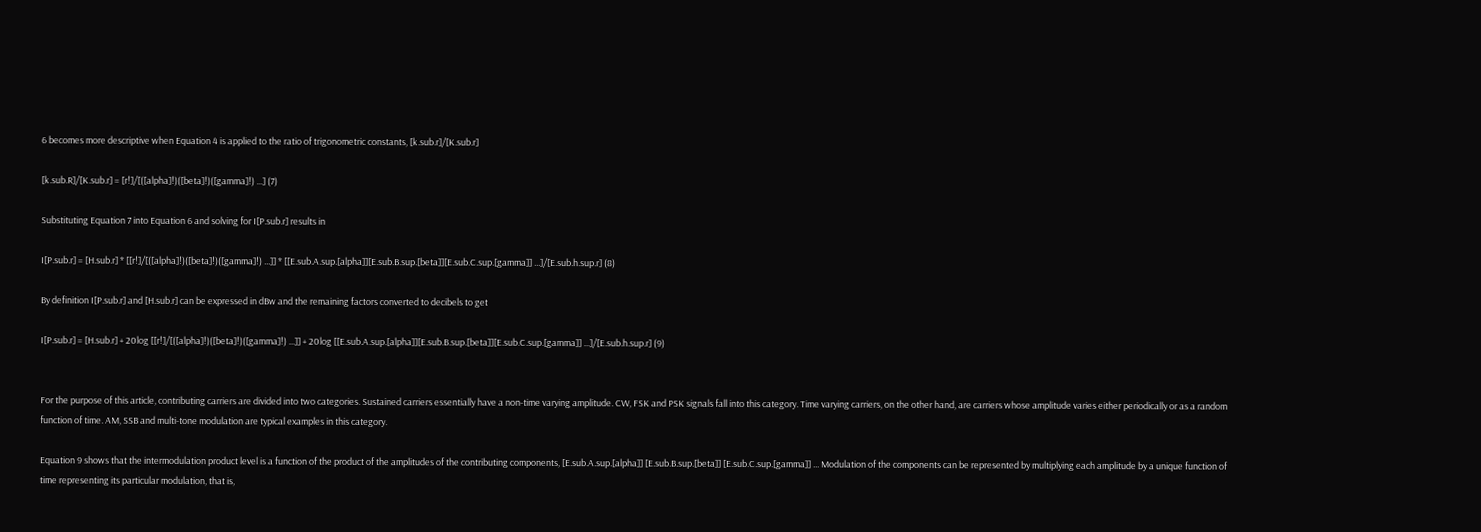6 becomes more descriptive when Equation 4 is applied to the ratio of trigonometric constants, [k.sub.r]/[K.sub.r]

[k.sub.R]/[K.sub.r] = [r!]/[([alpha]!)([beta]!)([gamma]!) ...] (7)

Substituting Equation 7 into Equation 6 and solving for I[P.sub.r] results in

I[P.sub.r] = [H.sub.r] * [[r!]/[([alpha]!)([beta]!)([gamma]!) ...]] * [[E.sub.A.sup.[alpha]][E.sub.B.sup.[beta]][E.sub.C.sup.[gamma]] ...]/[E.sub.h.sup.r] (8)

By definition I[P.sub.r] and [H.sub.r] can be expressed in dBw and the remaining factors converted to decibels to get

I[P.sub.r] = [H.sub.r] + 20log [[r!]/[([alpha]!)([beta]!)([gamma]!) ...]] + 20log [[E.sub.A.sup.[alpha]][E.sub.B.sup.[beta]][E.sub.C.sup.[gamma]] ...]/[E.sub.h.sup.r] (9)


For the purpose of this article, contributing carriers are divided into two categories. Sustained carriers essentially have a non-time varying amplitude. CW, FSK and PSK signals fall into this category. Time varying carriers, on the other hand, are carriers whose amplitude varies either periodically or as a random function of time. AM, SSB and multi-tone modulation are typical examples in this category.

Equation 9 shows that the intermodulation product level is a function of the product of the amplitudes of the contributing components, [E.sub.A.sup.[alpha]] [E.sub.B.sup.[beta]] [E.sub.C.sup.[gamma]] ... Modulation of the components can be represented by multiplying each amplitude by a unique function of time representing its particular modulation, that is,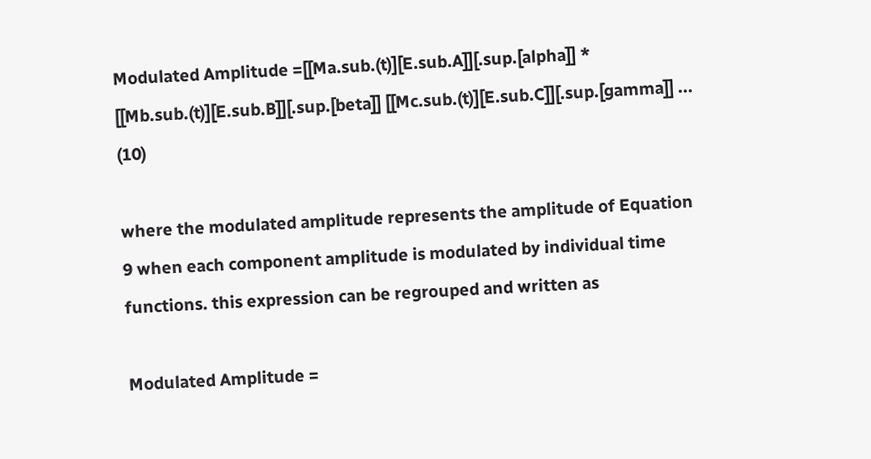Modulated Amplitude =[[Ma.sub.(t)][E.sub.A]][.sup.[alpha]] * [[Mb.sub.(t)][E.sub.B]][.sup.[beta]] [[Mc.sub.(t)][E.sub.C]][.sup.[gamma]] ... (10)

where the modulated amplitude represents the amplitude of Equation 9 when each component amplitude is modulated by individual time functions. this expression can be regrouped and written as

Modulated Amplitude =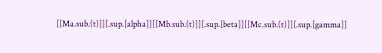[[Ma.sub.(t)]][.sup.[alpha]][[Mb.sub.(t)]][.sup.[beta]][[Mc.sub.(t)]][.sup.[gamma]]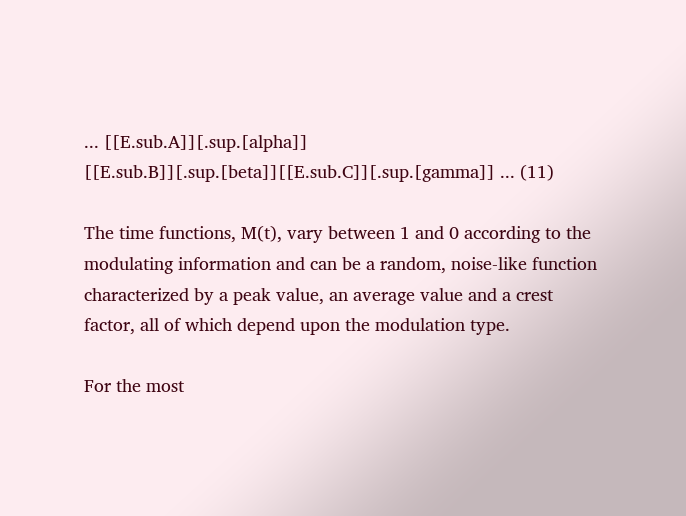... [[E.sub.A]][.sup.[alpha]] [[E.sub.B]][.sup.[beta]][[E.sub.C]][.sup.[gamma]] ... (11)

The time functions, M(t), vary between 1 and 0 according to the modulating information and can be a random, noise-like function characterized by a peak value, an average value and a crest factor, all of which depend upon the modulation type.

For the most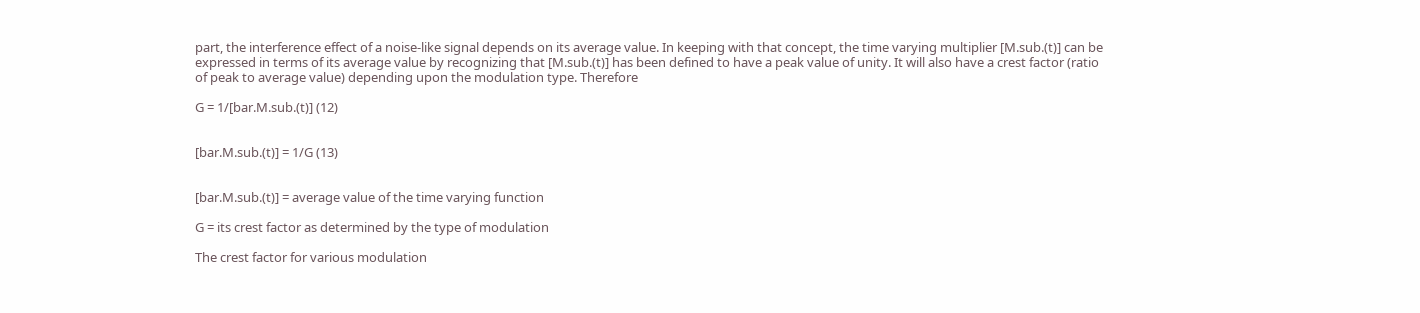part, the interference effect of a noise-like signal depends on its average value. In keeping with that concept, the time varying multiplier [M.sub.(t)] can be expressed in terms of its average value by recognizing that [M.sub.(t)] has been defined to have a peak value of unity. It will also have a crest factor (ratio of peak to average value) depending upon the modulation type. Therefore

G = 1/[bar.M.sub.(t)] (12)


[bar.M.sub.(t)] = 1/G (13)


[bar.M.sub.(t)] = average value of the time varying function

G = its crest factor as determined by the type of modulation

The crest factor for various modulation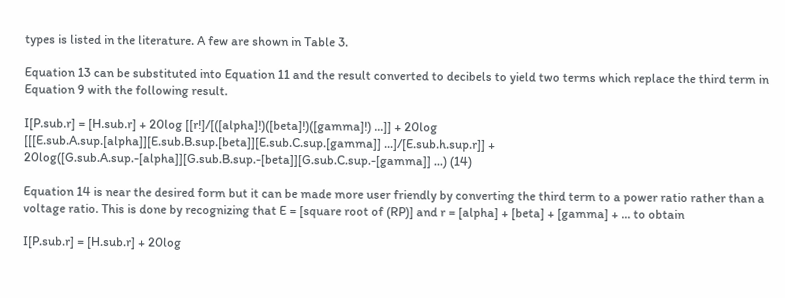types is listed in the literature. A few are shown in Table 3.

Equation 13 can be substituted into Equation 11 and the result converted to decibels to yield two terms which replace the third term in Equation 9 with the following result.

I[P.sub.r] = [H.sub.r] + 20log [[r!]/[([alpha]!)([beta]!)([gamma]!) ...]] + 20log [[[E.sub.A.sup.[alpha]][E.sub.B.sup.[beta]][E.sub.C.sup.[gamma]] ...]/[E.sub.h.sup.r]] + 20log([G.sub.A.sup.-[alpha]][G.sub.B.sup.-[beta]][G.sub.C.sup.-[gamma]] ...) (14)

Equation 14 is near the desired form but it can be made more user friendly by converting the third term to a power ratio rather than a voltage ratio. This is done by recognizing that E = [square root of (RP)] and r = [alpha] + [beta] + [gamma] + ... to obtain

I[P.sub.r] = [H.sub.r] + 20log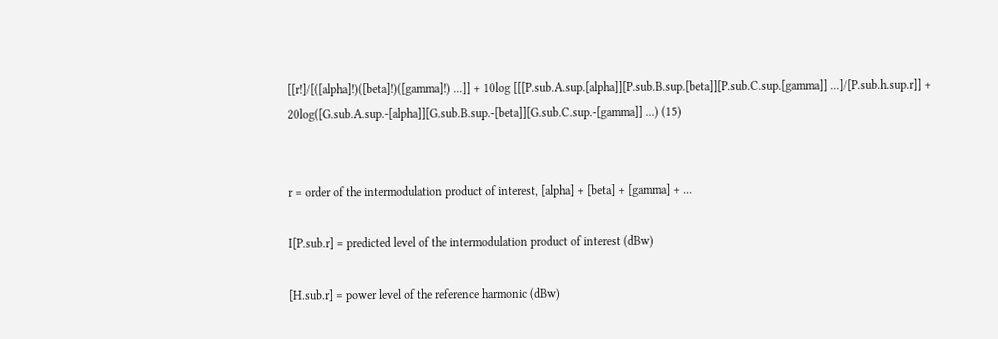[[r!]/[([alpha]!)([beta]!)([gamma]!) ...]] + 10log [[[P.sub.A.sup.[alpha]][P.sub.B.sup.[beta]][P.sub.C.sup.[gamma]] ...]/[P.sub.h.sup.r]] + 20log([G.sub.A.sup.-[alpha]][G.sub.B.sup.-[beta]][G.sub.C.sup.-[gamma]] ...) (15)


r = order of the intermodulation product of interest, [alpha] + [beta] + [gamma] + ...

I[P.sub.r] = predicted level of the intermodulation product of interest (dBw)

[H.sub.r] = power level of the reference harmonic (dBw)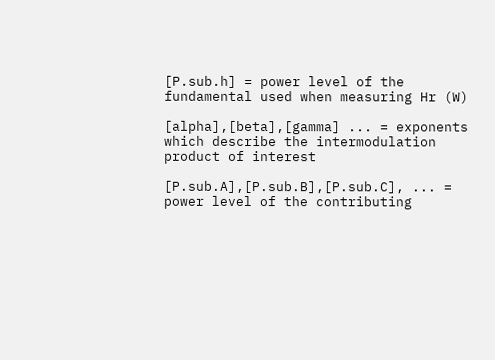[P.sub.h] = power level of the fundamental used when measuring Hr (W)

[alpha],[beta],[gamma] ... = exponents which describe the intermodulation product of interest

[P.sub.A],[P.sub.B],[P.sub.C], ... = power level of the contributing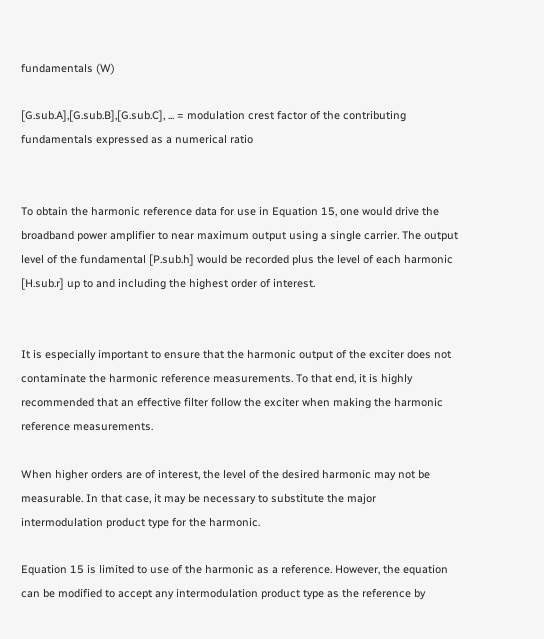fundamentals (W)

[G.sub.A],[G.sub.B],[G.sub.C], ... = modulation crest factor of the contributing fundamentals expressed as a numerical ratio


To obtain the harmonic reference data for use in Equation 15, one would drive the broadband power amplifier to near maximum output using a single carrier. The output level of the fundamental [P.sub.h] would be recorded plus the level of each harmonic [H.sub.r] up to and including the highest order of interest.


It is especially important to ensure that the harmonic output of the exciter does not contaminate the harmonic reference measurements. To that end, it is highly recommended that an effective filter follow the exciter when making the harmonic reference measurements.

When higher orders are of interest, the level of the desired harmonic may not be measurable. In that case, it may be necessary to substitute the major intermodulation product type for the harmonic.

Equation 15 is limited to use of the harmonic as a reference. However, the equation can be modified to accept any intermodulation product type as the reference by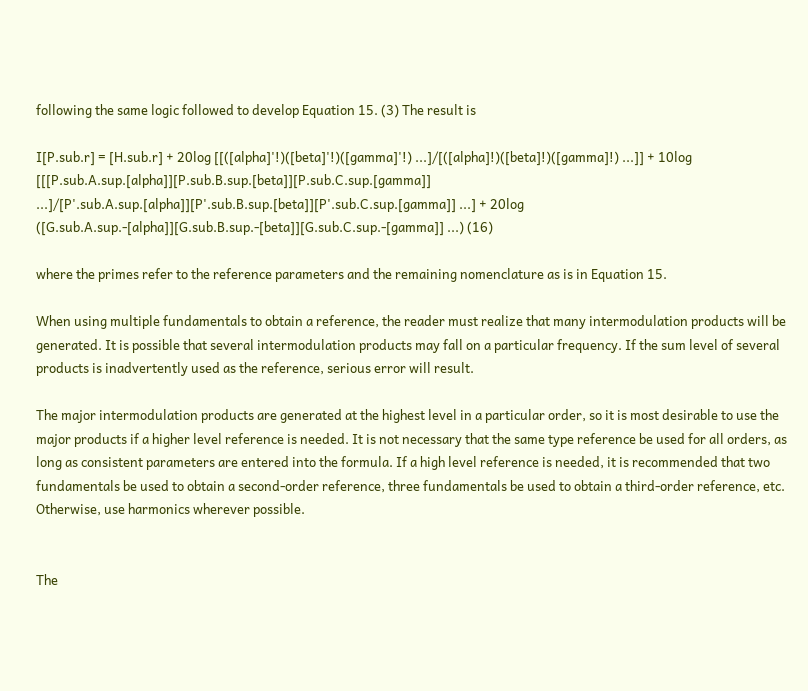following the same logic followed to develop Equation 15. (3) The result is

I[P.sub.r] = [H.sub.r] + 20log [[([alpha]'!)([beta]'!)([gamma]'!) ...]/[([alpha]!)([beta]!)([gamma]!) ...]] + 10log [[[P.sub.A.sup.[alpha]][P.sub.B.sup.[beta]][P.sub.C.sup.[gamma]] ...]/[P'.sub.A.sup.[alpha]][P'.sub.B.sup.[beta]][P'.sub.C.sup.[gamma]] ...] + 20log ([G.sub.A.sup.-[alpha]][G.sub.B.sup.-[beta]][G.sub.C.sup.-[gamma]] ...) (16)

where the primes refer to the reference parameters and the remaining nomenclature as is in Equation 15.

When using multiple fundamentals to obtain a reference, the reader must realize that many intermodulation products will be generated. It is possible that several intermodulation products may fall on a particular frequency. If the sum level of several products is inadvertently used as the reference, serious error will result.

The major intermodulation products are generated at the highest level in a particular order, so it is most desirable to use the major products if a higher level reference is needed. It is not necessary that the same type reference be used for all orders, as long as consistent parameters are entered into the formula. If a high level reference is needed, it is recommended that two fundamentals be used to obtain a second-order reference, three fundamentals be used to obtain a third-order reference, etc. Otherwise, use harmonics wherever possible.


The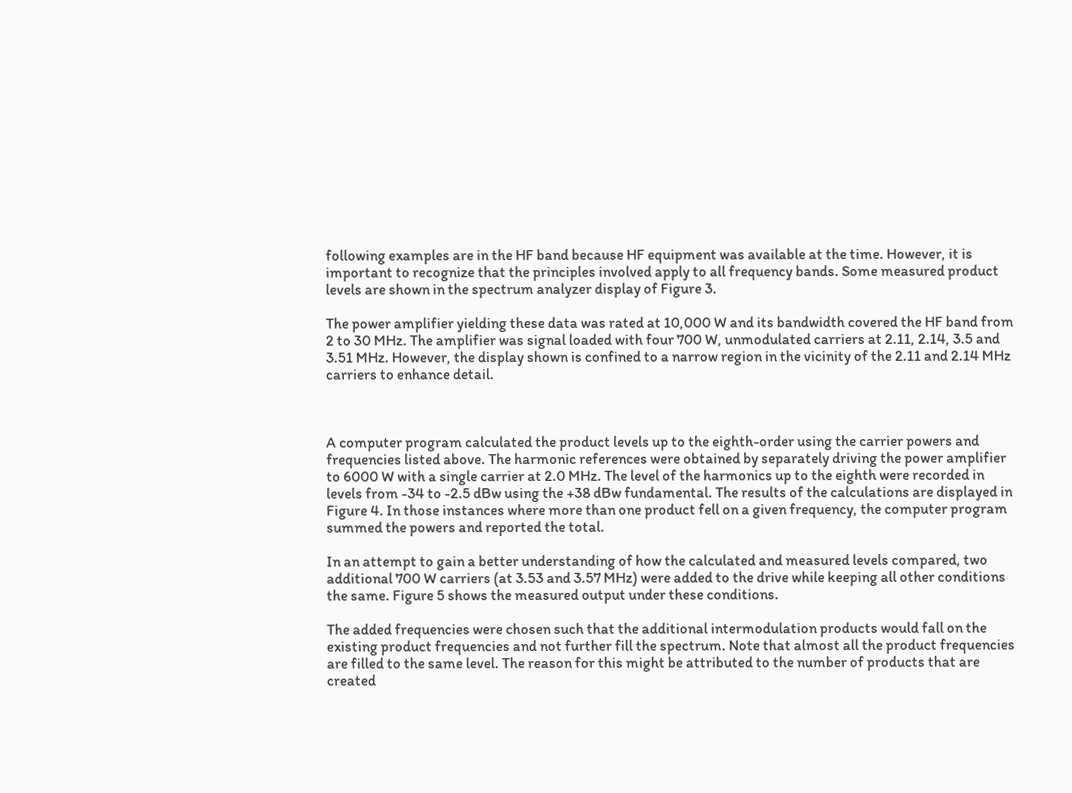following examples are in the HF band because HF equipment was available at the time. However, it is important to recognize that the principles involved apply to all frequency bands. Some measured product levels are shown in the spectrum analyzer display of Figure 3.

The power amplifier yielding these data was rated at 10,000 W and its bandwidth covered the HF band from 2 to 30 MHz. The amplifier was signal loaded with four 700 W, unmodulated carriers at 2.11, 2.14, 3.5 and 3.51 MHz. However, the display shown is confined to a narrow region in the vicinity of the 2.11 and 2.14 MHz carriers to enhance detail.



A computer program calculated the product levels up to the eighth-order using the carrier powers and frequencies listed above. The harmonic references were obtained by separately driving the power amplifier to 6000 W with a single carrier at 2.0 MHz. The level of the harmonics up to the eighth were recorded in levels from -34 to -2.5 dBw using the +38 dBw fundamental. The results of the calculations are displayed in Figure 4. In those instances where more than one product fell on a given frequency, the computer program summed the powers and reported the total.

In an attempt to gain a better understanding of how the calculated and measured levels compared, two additional 700 W carriers (at 3.53 and 3.57 MHz) were added to the drive while keeping all other conditions the same. Figure 5 shows the measured output under these conditions.

The added frequencies were chosen such that the additional intermodulation products would fall on the existing product frequencies and not further fill the spectrum. Note that almost all the product frequencies are filled to the same level. The reason for this might be attributed to the number of products that are created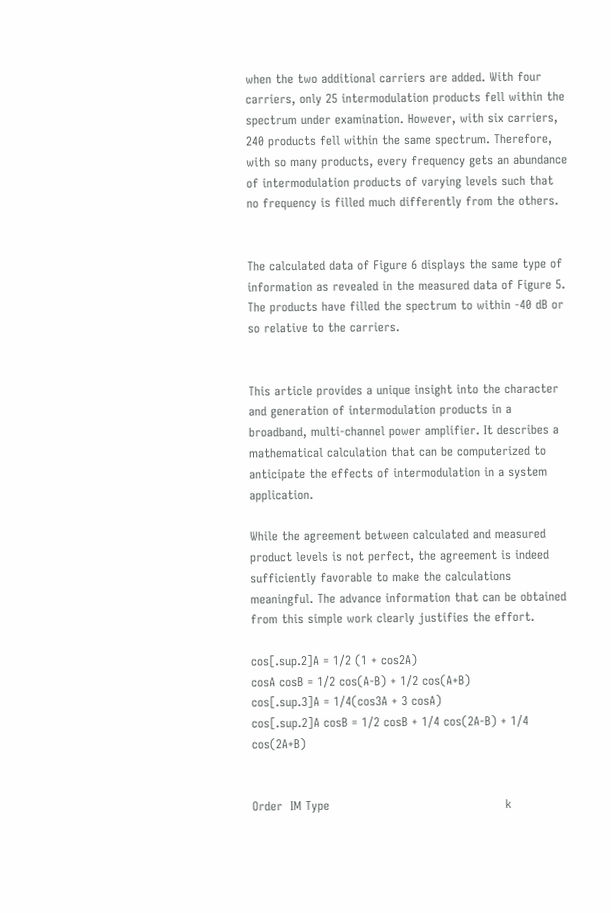when the two additional carriers are added. With four carriers, only 25 intermodulation products fell within the spectrum under examination. However, with six carriers, 240 products fell within the same spectrum. Therefore, with so many products, every frequency gets an abundance of intermodulation products of varying levels such that no frequency is filled much differently from the others.


The calculated data of Figure 6 displays the same type of information as revealed in the measured data of Figure 5. The products have filled the spectrum to within -40 dB or so relative to the carriers.


This article provides a unique insight into the character and generation of intermodulation products in a broadband, multi-channel power amplifier. It describes a mathematical calculation that can be computerized to anticipate the effects of intermodulation in a system application.

While the agreement between calculated and measured product levels is not perfect, the agreement is indeed sufficiently favorable to make the calculations meaningful. The advance information that can be obtained from this simple work clearly justifies the effort.

cos[.sup.2]A = 1/2 (1 + cos2A)
cosA cosB = 1/2 cos(A-B) + 1/2 cos(A+B)
cos[.sup.3]A = 1/4(cos3A + 3 cosA)
cos[.sup.2]A cosB = 1/2 cosB + 1/4 cos(2A-B) + 1/4 cos(2A+B)


Order  IM Type                                            k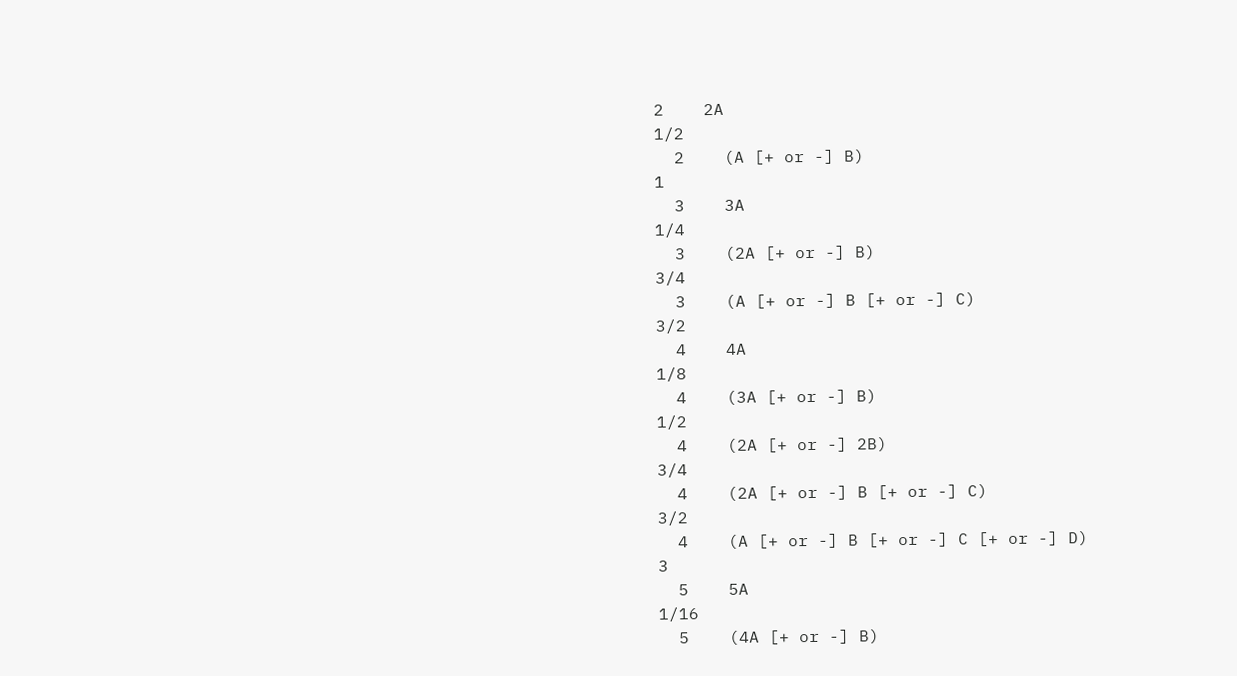2    2A                                                1/2
  2    (A [+ or -] B)                                    1
  3    3A                                                1/4
  3    (2A [+ or -] B)                                   3/4
  3    (A [+ or -] B [+ or -] C)                         3/2
  4    4A                                                1/8
  4    (3A [+ or -] B)                                   1/2
  4    (2A [+ or -] 2B)                                  3/4
  4    (2A [+ or -] B [+ or -] C)                        3/2
  4    (A [+ or -] B [+ or -] C [+ or -] D)              3
  5    5A                                                1/16
  5    (4A [+ or -] B)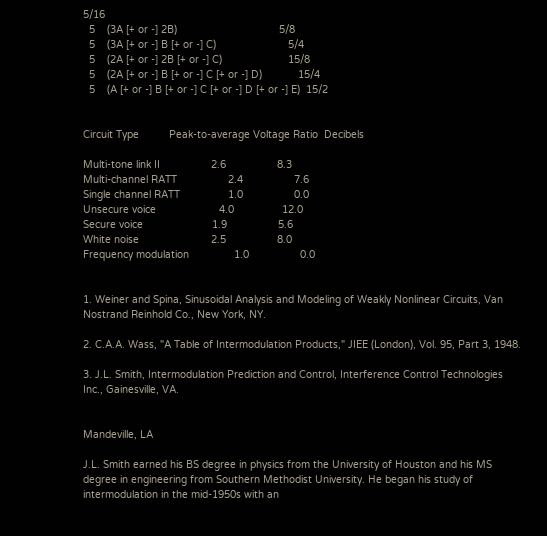5/16
  5    (3A [+ or -] 2B)                                  5/8
  5    (3A [+ or -] B [+ or -] C)                        5/4
  5    (2A [+ or -] 2B [+ or -] C)                      15/8
  5    (2A [+ or -] B [+ or -] C [+ or -] D)            15/4
  5    (A [+ or -] B [+ or -] C [+ or -] D [+ or -] E)  15/2


Circuit Type          Peak-to-average Voltage Ratio  Decibels

Multi-tone link II                 2.6                 8.3
Multi-channel RATT                 2.4                 7.6
Single channel RATT                1.0                 0.0
Unsecure voice                     4.0                12.0
Secure voice                       1.9                 5.6
White noise                        2.5                 8.0
Frequency modulation               1.0                 0.0


1. Weiner and Spina, Sinusoidal Analysis and Modeling of Weakly Nonlinear Circuits, Van Nostrand Reinhold Co., New York, NY.

2. C.A.A. Wass, "A Table of Intermodulation Products," JIEE (London), Vol. 95, Part 3, 1948.

3. J.L. Smith, Intermodulation Prediction and Control, Interference Control Technologies Inc., Gainesville, VA.


Mandeville, LA

J.L. Smith earned his BS degree in physics from the University of Houston and his MS degree in engineering from Southern Methodist University. He began his study of intermodulation in the mid-1950s with an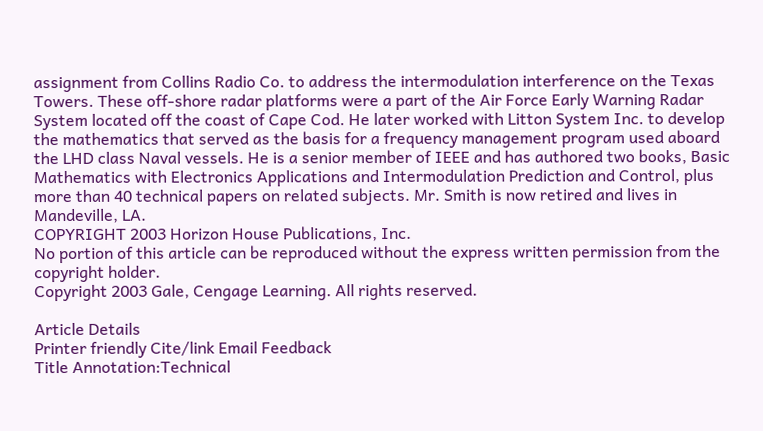assignment from Collins Radio Co. to address the intermodulation interference on the Texas Towers. These off-shore radar platforms were a part of the Air Force Early Warning Radar System located off the coast of Cape Cod. He later worked with Litton System Inc. to develop the mathematics that served as the basis for a frequency management program used aboard the LHD class Naval vessels. He is a senior member of IEEE and has authored two books, Basic Mathematics with Electronics Applications and Intermodulation Prediction and Control, plus more than 40 technical papers on related subjects. Mr. Smith is now retired and lives in Mandeville, LA.
COPYRIGHT 2003 Horizon House Publications, Inc.
No portion of this article can be reproduced without the express written permission from the copyright holder.
Copyright 2003 Gale, Cengage Learning. All rights reserved.

Article Details
Printer friendly Cite/link Email Feedback
Title Annotation:Technical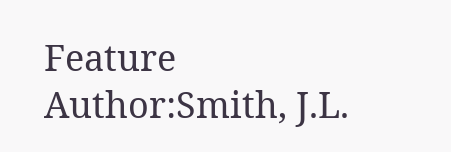Feature
Author:Smith, J.L.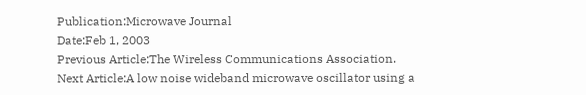Publication:Microwave Journal
Date:Feb 1, 2003
Previous Article:The Wireless Communications Association.
Next Article:A low noise wideband microwave oscillator using a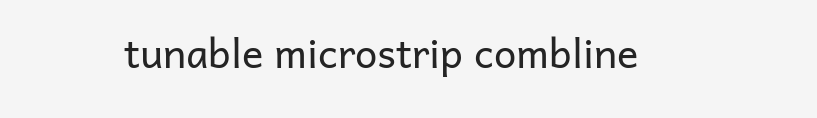tunable microstrip combline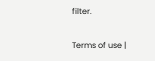filter.

Terms of use |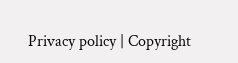Privacy policy | Copyright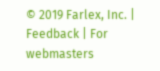© 2019 Farlex, Inc. | Feedback | For webmasters